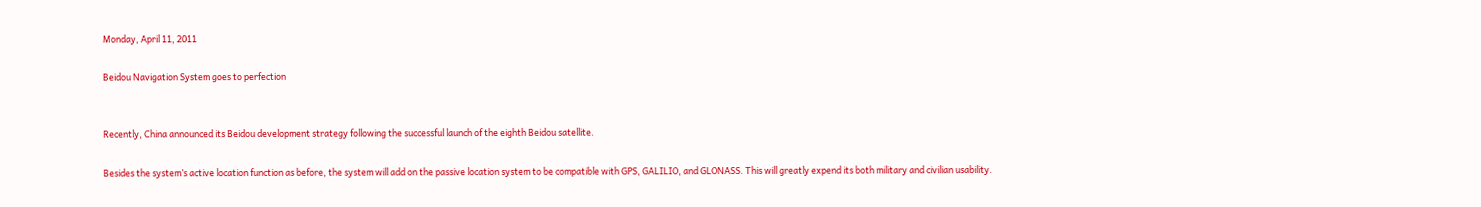Monday, April 11, 2011

Beidou Navigation System goes to perfection


Recently, China announced its Beidou development strategy following the successful launch of the eighth Beidou satellite.

Besides the system’s active location function as before, the system will add on the passive location system to be compatible with GPS, GALILIO, and GLONASS. This will greatly expend its both military and civilian usability.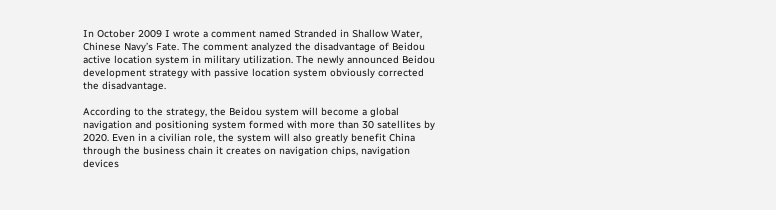In October 2009 I wrote a comment named Stranded in Shallow Water, Chinese Navy’s Fate. The comment analyzed the disadvantage of Beidou active location system in military utilization. The newly announced Beidou development strategy with passive location system obviously corrected the disadvantage.

According to the strategy, the Beidou system will become a global navigation and positioning system formed with more than 30 satellites by 2020. Even in a civilian role, the system will also greatly benefit China through the business chain it creates on navigation chips, navigation devices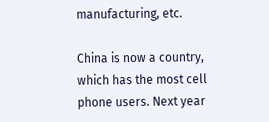manufacturing, etc.

China is now a country, which has the most cell phone users. Next year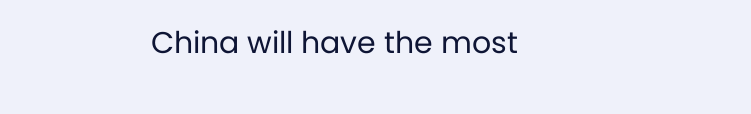China will have the most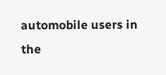automobile users in the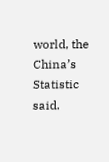world, the China’s Statistic said.